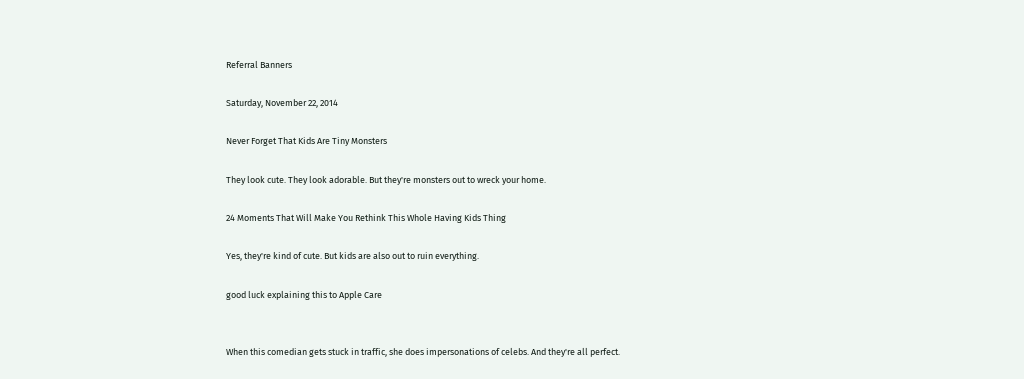Referral Banners

Saturday, November 22, 2014

Never Forget That Kids Are Tiny Monsters

They look cute. They look adorable. But they're monsters out to wreck your home.

24 Moments That Will Make You Rethink This Whole Having Kids Thing

Yes, they're kind of cute. But kids are also out to ruin everything.

good luck explaining this to Apple Care


When this comedian gets stuck in traffic, she does impersonations of celebs. And they're all perfect.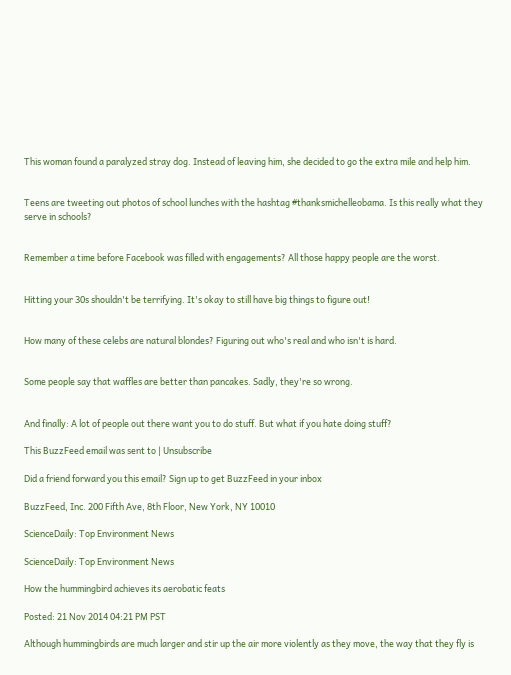This woman found a paralyzed stray dog. Instead of leaving him, she decided to go the extra mile and help him.


Teens are tweeting out photos of school lunches with the hashtag #thanksmichelleobama. Is this really what they serve in schools?


Remember a time before Facebook was filled with engagements? All those happy people are the worst.


Hitting your 30s shouldn't be terrifying. It's okay to still have big things to figure out!


How many of these celebs are natural blondes? Figuring out who's real and who isn't is hard.


Some people say that waffles are better than pancakes. Sadly, they're so wrong.


And finally: A lot of people out there want you to do stuff. But what if you hate doing stuff?

This BuzzFeed email was sent to | Unsubscribe

Did a friend forward you this email? Sign up to get BuzzFeed in your inbox

BuzzFeed, Inc. 200 Fifth Ave, 8th Floor, New York, NY 10010

ScienceDaily: Top Environment News

ScienceDaily: Top Environment News

How the hummingbird achieves its aerobatic feats

Posted: 21 Nov 2014 04:21 PM PST

Although hummingbirds are much larger and stir up the air more violently as they move, the way that they fly is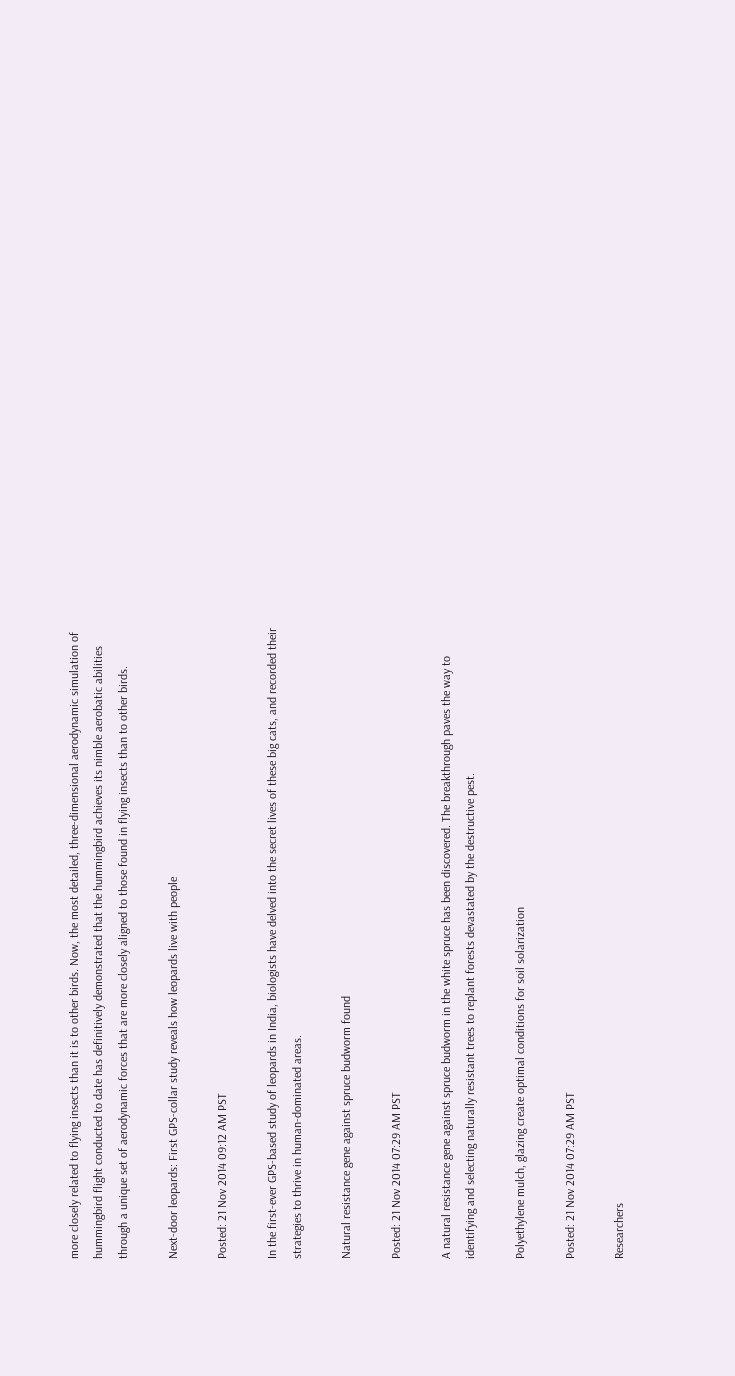more closely related to flying insects than it is to other birds. Now, the most detailed, three-dimensional aerodynamic simulation of hummingbird flight conducted to date has definitively demonstrated that the hummingbird achieves its nimble aerobatic abilities through a unique set of aerodynamic forces that are more closely aligned to those found in flying insects than to other birds.

Next-door leopards: First GPS-collar study reveals how leopards live with people

Posted: 21 Nov 2014 09:12 AM PST

In the first-ever GPS-based study of leopards in India, biologists have delved into the secret lives of these big cats, and recorded their strategies to thrive in human-dominated areas.

Natural resistance gene against spruce budworm found

Posted: 21 Nov 2014 07:29 AM PST

A natural resistance gene against spruce budworm in the white spruce has been discovered. The breakthrough paves the way to identifying and selecting naturally resistant trees to replant forests devastated by the destructive pest.

Polyethylene mulch, glazing create optimal conditions for soil solarization

Posted: 21 Nov 2014 07:29 AM PST

Researchers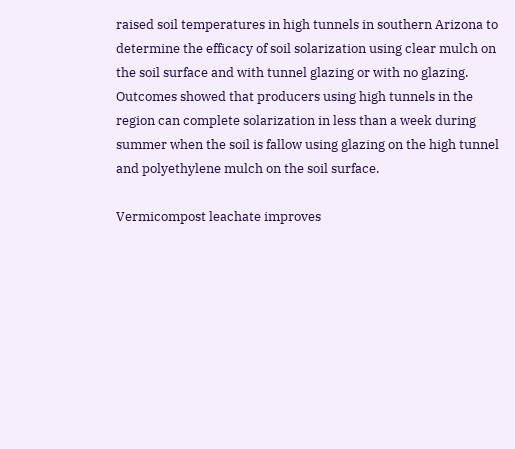raised soil temperatures in high tunnels in southern Arizona to determine the efficacy of soil solarization using clear mulch on the soil surface and with tunnel glazing or with no glazing. Outcomes showed that producers using high tunnels in the region can complete solarization in less than a week during summer when the soil is fallow using glazing on the high tunnel and polyethylene mulch on the soil surface.

Vermicompost leachate improves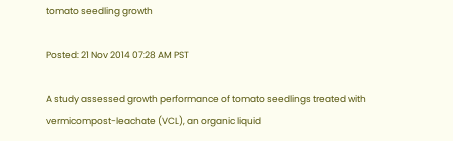tomato seedling growth

Posted: 21 Nov 2014 07:28 AM PST

A study assessed growth performance of tomato seedlings treated with vermicompost-leachate (VCL), an organic liquid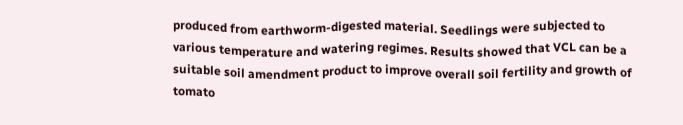produced from earthworm-digested material. Seedlings were subjected to various temperature and watering regimes. Results showed that VCL can be a suitable soil amendment product to improve overall soil fertility and growth of tomato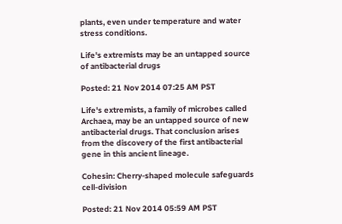plants, even under temperature and water stress conditions.

Life's extremists may be an untapped source of antibacterial drugs

Posted: 21 Nov 2014 07:25 AM PST

Life's extremists, a family of microbes called Archaea, may be an untapped source of new antibacterial drugs. That conclusion arises from the discovery of the first antibacterial gene in this ancient lineage.

Cohesin: Cherry-shaped molecule safeguards cell-division

Posted: 21 Nov 2014 05:59 AM PST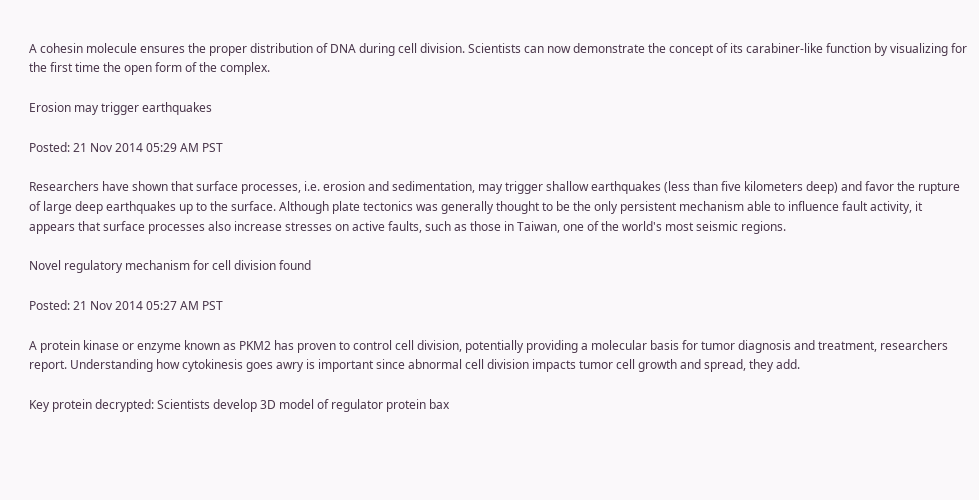A cohesin molecule ensures the proper distribution of DNA during cell division. Scientists can now demonstrate the concept of its carabiner-like function by visualizing for the first time the open form of the complex.

Erosion may trigger earthquakes

Posted: 21 Nov 2014 05:29 AM PST

Researchers have shown that surface processes, i.e. erosion and sedimentation, may trigger shallow earthquakes (less than five kilometers deep) and favor the rupture of large deep earthquakes up to the surface. Although plate tectonics was generally thought to be the only persistent mechanism able to influence fault activity, it appears that surface processes also increase stresses on active faults, such as those in Taiwan, one of the world's most seismic regions.

Novel regulatory mechanism for cell division found

Posted: 21 Nov 2014 05:27 AM PST

A protein kinase or enzyme known as PKM2 has proven to control cell division, potentially providing a molecular basis for tumor diagnosis and treatment, researchers report. Understanding how cytokinesis goes awry is important since abnormal cell division impacts tumor cell growth and spread, they add.

Key protein decrypted: Scientists develop 3D model of regulator protein bax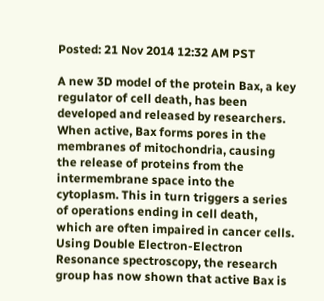Posted: 21 Nov 2014 12:32 AM PST

A new 3D model of the protein Bax, a key regulator of cell death, has been developed and released by researchers. When active, Bax forms pores in the membranes of mitochondria, causing the release of proteins from the intermembrane space into the cytoplasm. This in turn triggers a series of operations ending in cell death, which are often impaired in cancer cells. Using Double Electron-Electron Resonance spectroscopy, the research group has now shown that active Bax is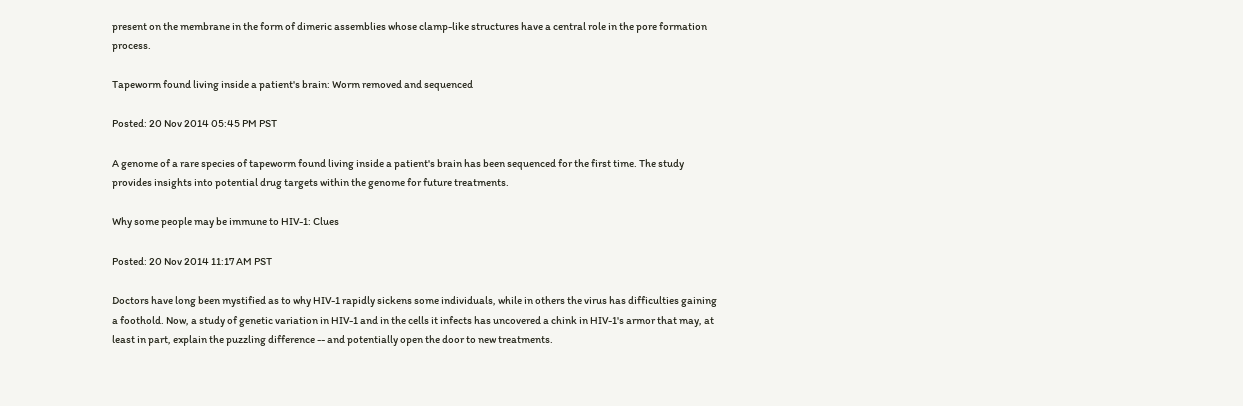present on the membrane in the form of dimeric assemblies whose clamp-like structures have a central role in the pore formation process.

Tapeworm found living inside a patient's brain: Worm removed and sequenced

Posted: 20 Nov 2014 05:45 PM PST

A genome of a rare species of tapeworm found living inside a patient's brain has been sequenced for the first time. The study provides insights into potential drug targets within the genome for future treatments.

Why some people may be immune to HIV-1: Clues

Posted: 20 Nov 2014 11:17 AM PST

Doctors have long been mystified as to why HIV-1 rapidly sickens some individuals, while in others the virus has difficulties gaining a foothold. Now, a study of genetic variation in HIV-1 and in the cells it infects has uncovered a chink in HIV-1's armor that may, at least in part, explain the puzzling difference -- and potentially open the door to new treatments.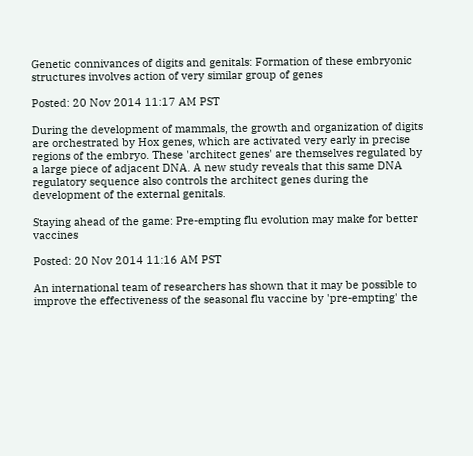Genetic connivances of digits and genitals: Formation of these embryonic structures involves action of very similar group of genes

Posted: 20 Nov 2014 11:17 AM PST

During the development of mammals, the growth and organization of digits are orchestrated by Hox genes, which are activated very early in precise regions of the embryo. These 'architect genes' are themselves regulated by a large piece of adjacent DNA. A new study reveals that this same DNA regulatory sequence also controls the architect genes during the development of the external genitals.

Staying ahead of the game: Pre-empting flu evolution may make for better vaccines

Posted: 20 Nov 2014 11:16 AM PST

An international team of researchers has shown that it may be possible to improve the effectiveness of the seasonal flu vaccine by 'pre-empting' the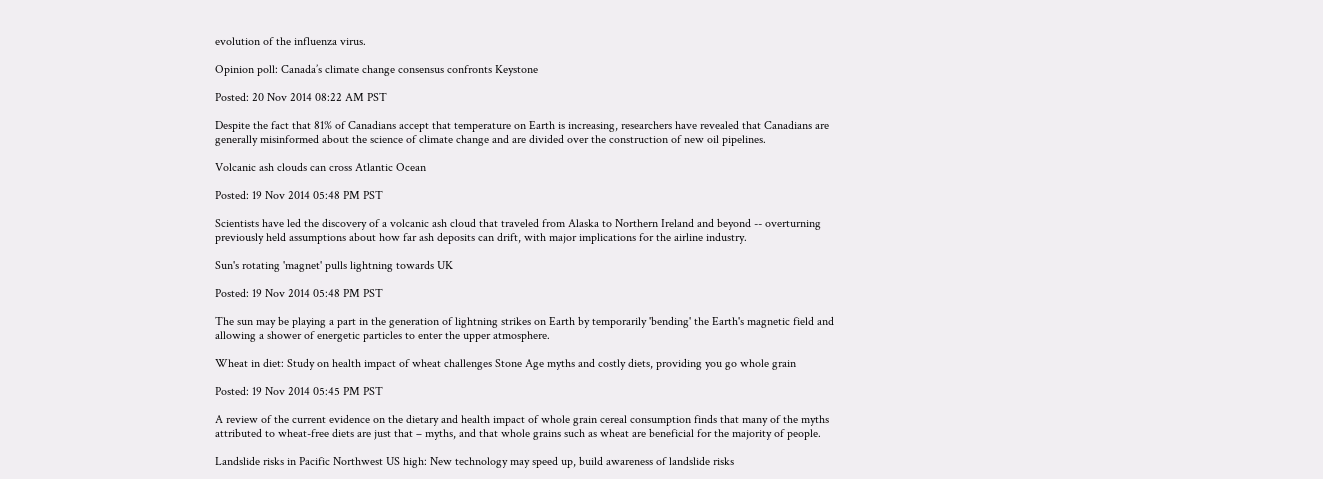evolution of the influenza virus.

Opinion poll: Canada’s climate change consensus confronts Keystone

Posted: 20 Nov 2014 08:22 AM PST

Despite the fact that 81% of Canadians accept that temperature on Earth is increasing, researchers have revealed that Canadians are generally misinformed about the science of climate change and are divided over the construction of new oil pipelines.

Volcanic ash clouds can cross Atlantic Ocean

Posted: 19 Nov 2014 05:48 PM PST

Scientists have led the discovery of a volcanic ash cloud that traveled from Alaska to Northern Ireland and beyond -- overturning previously held assumptions about how far ash deposits can drift, with major implications for the airline industry.

Sun's rotating 'magnet' pulls lightning towards UK

Posted: 19 Nov 2014 05:48 PM PST

The sun may be playing a part in the generation of lightning strikes on Earth by temporarily 'bending' the Earth's magnetic field and allowing a shower of energetic particles to enter the upper atmosphere.

Wheat in diet: Study on health impact of wheat challenges Stone Age myths and costly diets, providing you go whole grain

Posted: 19 Nov 2014 05:45 PM PST

A review of the current evidence on the dietary and health impact of whole grain cereal consumption finds that many of the myths attributed to wheat-free diets are just that – myths, and that whole grains such as wheat are beneficial for the majority of people.

Landslide risks in Pacific Northwest US high: New technology may speed up, build awareness of landslide risks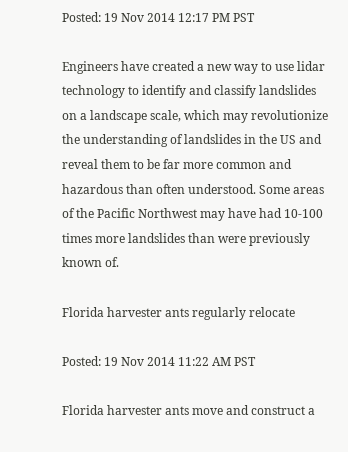Posted: 19 Nov 2014 12:17 PM PST

Engineers have created a new way to use lidar technology to identify and classify landslides on a landscape scale, which may revolutionize the understanding of landslides in the US and reveal them to be far more common and hazardous than often understood. Some areas of the Pacific Northwest may have had 10-100 times more landslides than were previously known of.

Florida harvester ants regularly relocate

Posted: 19 Nov 2014 11:22 AM PST

Florida harvester ants move and construct a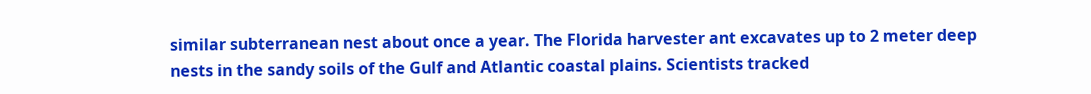similar subterranean nest about once a year. The Florida harvester ant excavates up to 2 meter deep nests in the sandy soils of the Gulf and Atlantic coastal plains. Scientists tracked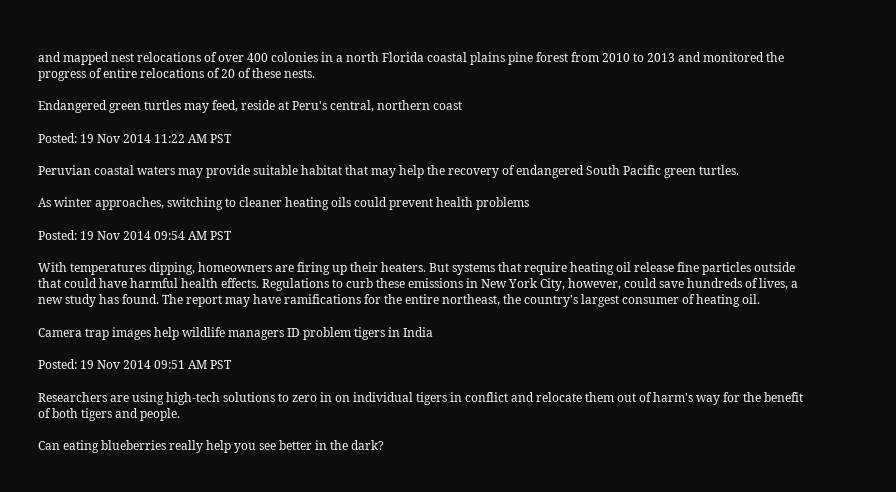and mapped nest relocations of over 400 colonies in a north Florida coastal plains pine forest from 2010 to 2013 and monitored the progress of entire relocations of 20 of these nests.

Endangered green turtles may feed, reside at Peru's central, northern coast

Posted: 19 Nov 2014 11:22 AM PST

Peruvian coastal waters may provide suitable habitat that may help the recovery of endangered South Pacific green turtles.

As winter approaches, switching to cleaner heating oils could prevent health problems

Posted: 19 Nov 2014 09:54 AM PST

With temperatures dipping, homeowners are firing up their heaters. But systems that require heating oil release fine particles outside that could have harmful health effects. Regulations to curb these emissions in New York City, however, could save hundreds of lives, a new study has found. The report may have ramifications for the entire northeast, the country's largest consumer of heating oil.

Camera trap images help wildlife managers ID problem tigers in India

Posted: 19 Nov 2014 09:51 AM PST

Researchers are using high-tech solutions to zero in on individual tigers in conflict and relocate them out of harm's way for the benefit of both tigers and people.

Can eating blueberries really help you see better in the dark?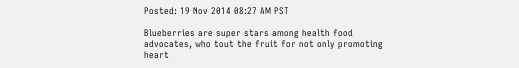Posted: 19 Nov 2014 08:27 AM PST

Blueberries are super stars among health food advocates, who tout the fruit for not only promoting heart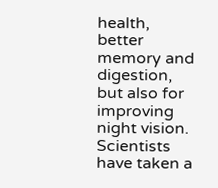health, better memory and digestion, but also for improving night vision. Scientists have taken a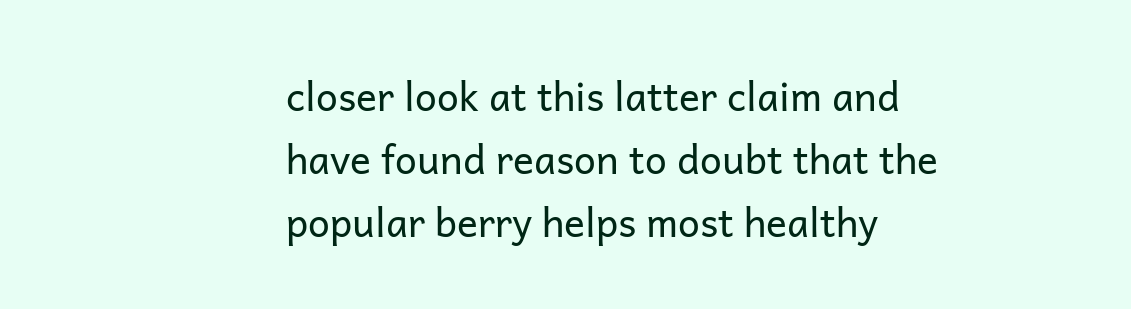closer look at this latter claim and have found reason to doubt that the popular berry helps most healthy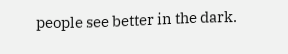people see better in the dark.